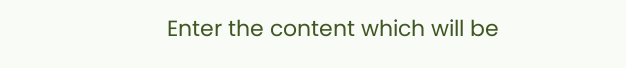Enter the content which will be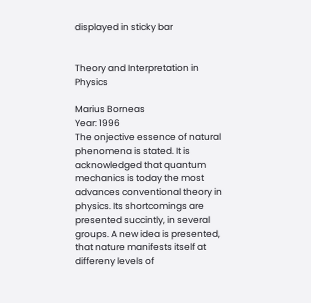displayed in sticky bar


Theory and Interpretation in Physics

Marius Borneas
Year: 1996
The onjective essence of natural phenomena is stated. It is acknowledged that quantum mechanics is today the most advances conventional theory in physics. Its shortcomings are presented succintly, in several groups. A new idea is presented, that nature manifests itself at differeny levels of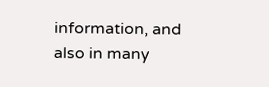information, and also in many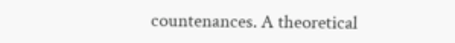countenances. A theoretical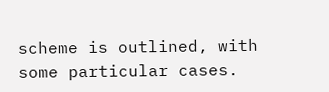scheme is outlined, with some particular cases.